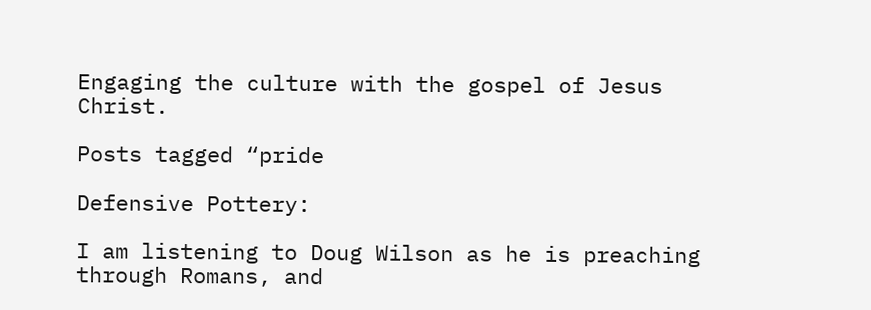Engaging the culture with the gospel of Jesus Christ.

Posts tagged “pride

Defensive Pottery:

I am listening to Doug Wilson as he is preaching through Romans, and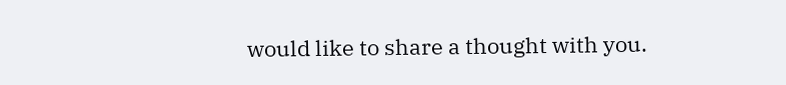would like to share a thought with you.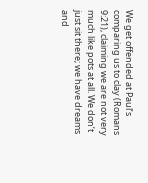We get offended at Paul’s comparing us to clay (Romans 9:21), claiming we are not very much like pots at all. We don’t just sit there; we have dreams and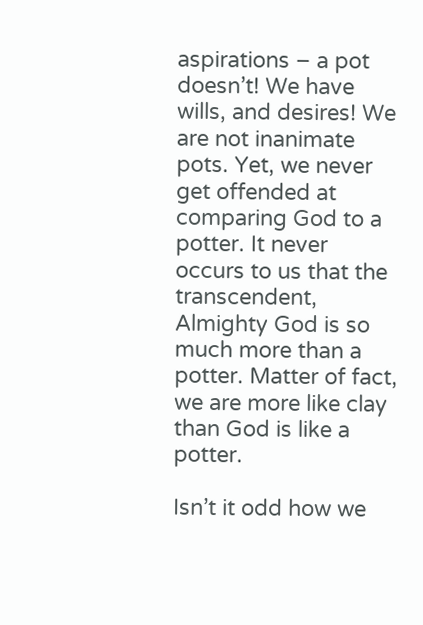aspirations – a pot doesn’t! We have wills, and desires! We are not inanimate pots. Yet, we never get offended at comparing God to a potter. It never occurs to us that the transcendent, Almighty God is so much more than a potter. Matter of fact, we are more like clay than God is like a potter.

Isn’t it odd how we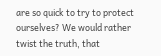are so quick to try to protect ourselves? We would rather twist the truth, that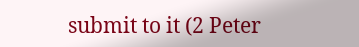submit to it (2 Peter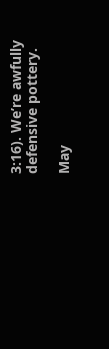3:16). We’re awfully defensive pottery.

May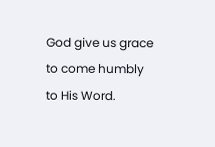God give us grace to come humbly to His Word.